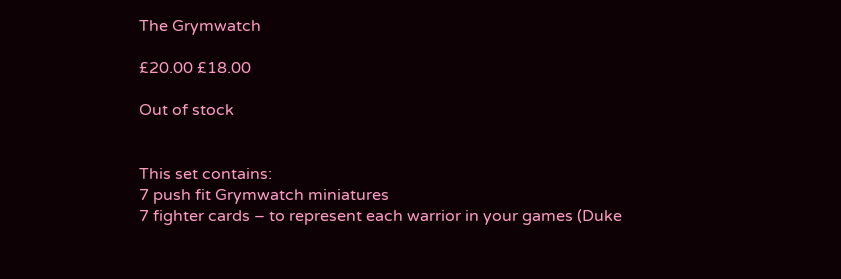The Grymwatch

£20.00 £18.00

Out of stock


This set contains:
7 push fit Grymwatch miniatures
7 fighter cards – to represent each warrior in your games (Duke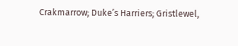Crakmarrow; Duke’s Harriers; Gristlewel,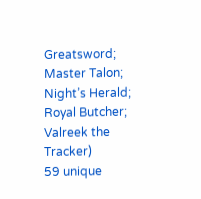Greatsword; Master Talon; Night’s Herald; Royal Butcher; Valreek the Tracker)
59 unique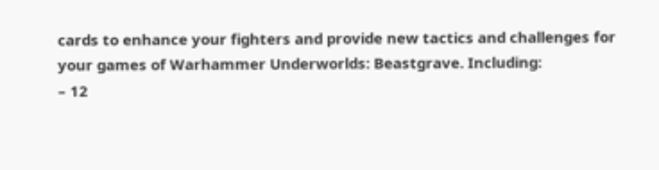cards to enhance your fighters and provide new tactics and challenges for your games of Warhammer Underworlds: Beastgrave. Including:
– 12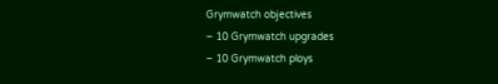Grymwatch objectives
– 10 Grymwatch upgrades
– 10 Grymwatch ploys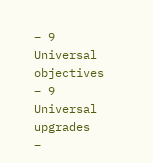– 9 Universal objectives
– 9 Universal upgrades
–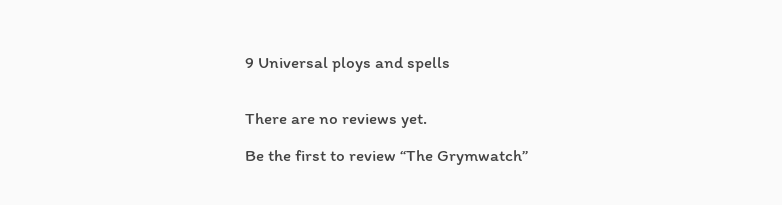9 Universal ploys and spells


There are no reviews yet.

Be the first to review “The Grymwatch”